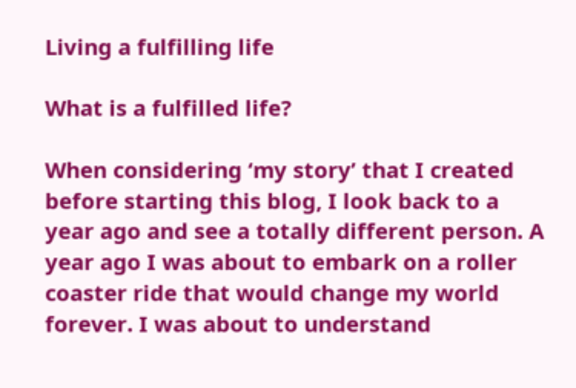Living a fulfilling life

What is a fulfilled life?

When considering ‘my story’ that I created before starting this blog, I look back to a year ago and see a totally different person. A year ago I was about to embark on a roller coaster ride that would change my world forever. I was about to understand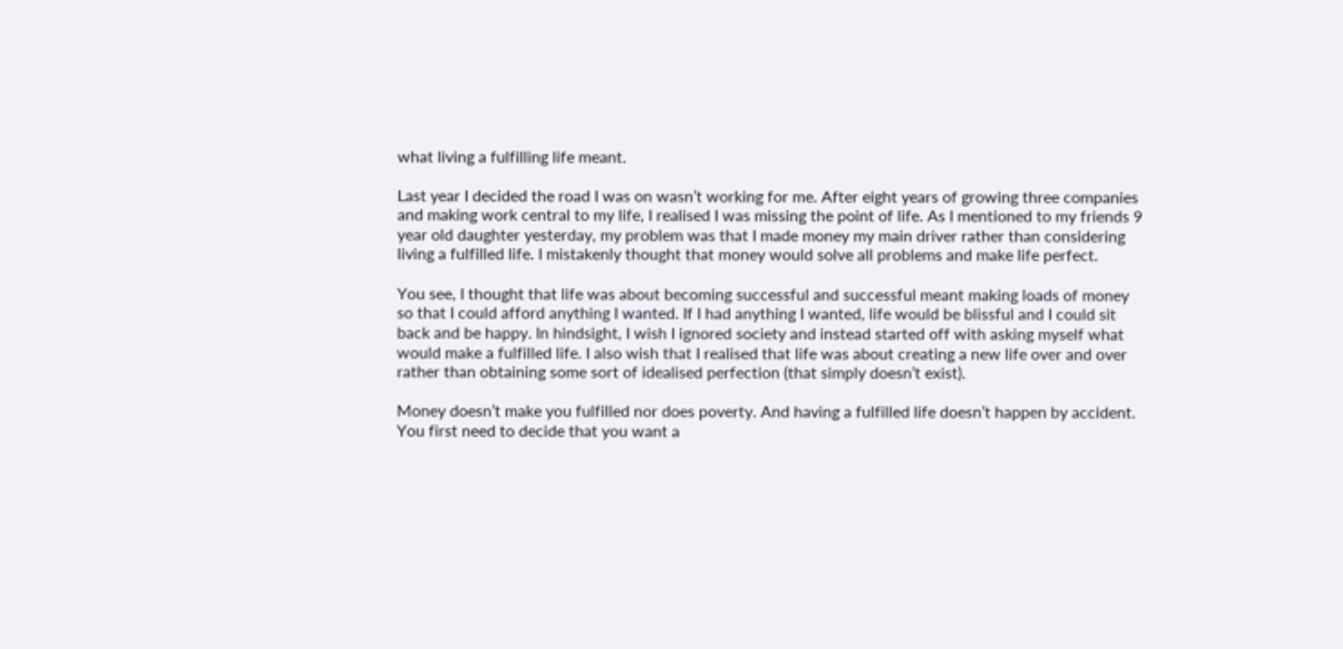what living a fulfilling life meant.

Last year I decided the road I was on wasn’t working for me. After eight years of growing three companies and making work central to my life, I realised I was missing the point of life. As I mentioned to my friends 9 year old daughter yesterday, my problem was that I made money my main driver rather than considering living a fulfilled life. I mistakenly thought that money would solve all problems and make life perfect.

You see, I thought that life was about becoming successful and successful meant making loads of money so that I could afford anything I wanted. If I had anything I wanted, life would be blissful and I could sit back and be happy. In hindsight, I wish I ignored society and instead started off with asking myself what would make a fulfilled life. I also wish that I realised that life was about creating a new life over and over rather than obtaining some sort of idealised perfection (that simply doesn’t exist).

Money doesn’t make you fulfilled nor does poverty. And having a fulfilled life doesn’t happen by accident. You first need to decide that you want a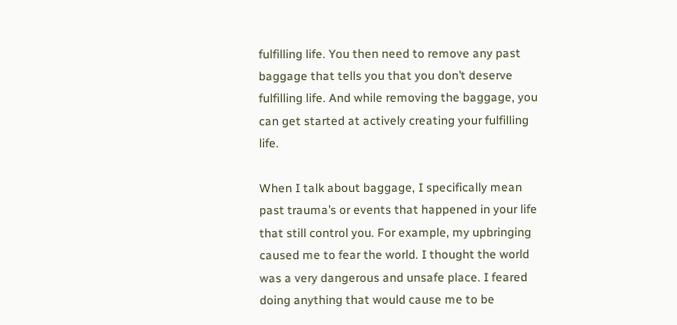fulfilling life. You then need to remove any past baggage that tells you that you don’t deserve fulfilling life. And while removing the baggage, you can get started at actively creating your fulfilling life.

When I talk about baggage, I specifically mean past trauma’s or events that happened in your life that still control you. For example, my upbringing caused me to fear the world. I thought the world was a very dangerous and unsafe place. I feared doing anything that would cause me to be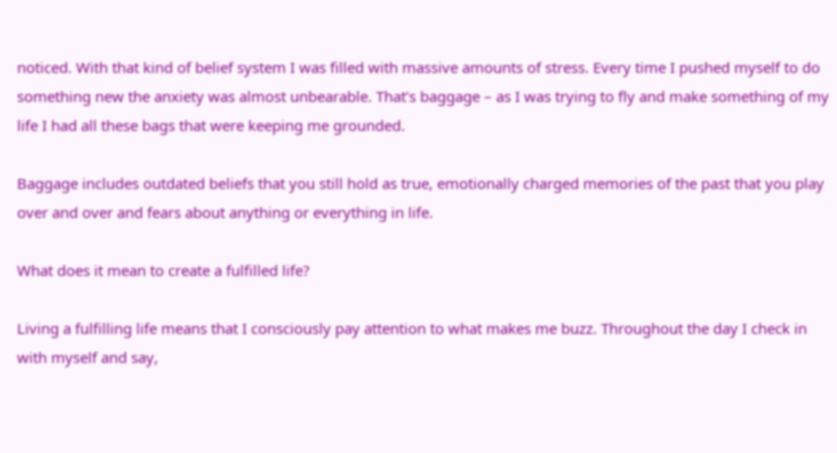noticed. With that kind of belief system I was filled with massive amounts of stress. Every time I pushed myself to do something new the anxiety was almost unbearable. That’s baggage – as I was trying to fly and make something of my life I had all these bags that were keeping me grounded.

Baggage includes outdated beliefs that you still hold as true, emotionally charged memories of the past that you play over and over and fears about anything or everything in life.

What does it mean to create a fulfilled life?

Living a fulfilling life means that I consciously pay attention to what makes me buzz. Throughout the day I check in with myself and say,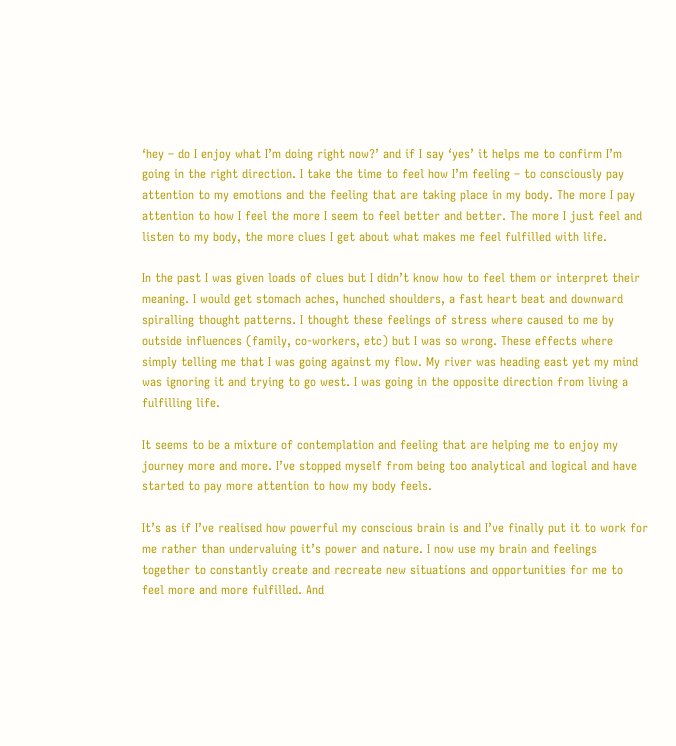‘hey – do I enjoy what I’m doing right now?’ and if I say ‘yes’ it helps me to confirm I’m going in the right direction. I take the time to feel how I’m feeling – to consciously pay attention to my emotions and the feeling that are taking place in my body. The more I pay attention to how I feel the more I seem to feel better and better. The more I just feel and listen to my body, the more clues I get about what makes me feel fulfilled with life.

In the past I was given loads of clues but I didn’t know how to feel them or interpret their meaning. I would get stomach aches, hunched shoulders, a fast heart beat and downward spiralling thought patterns. I thought these feelings of stress where caused to me by outside influences (family, co-workers, etc) but I was so wrong. These effects where simply telling me that I was going against my flow. My river was heading east yet my mind was ignoring it and trying to go west. I was going in the opposite direction from living a fulfilling life.

It seems to be a mixture of contemplation and feeling that are helping me to enjoy my journey more and more. I’ve stopped myself from being too analytical and logical and have started to pay more attention to how my body feels.

It’s as if I’ve realised how powerful my conscious brain is and I’ve finally put it to work for me rather than undervaluing it’s power and nature. I now use my brain and feelings together to constantly create and recreate new situations and opportunities for me to feel more and more fulfilled. And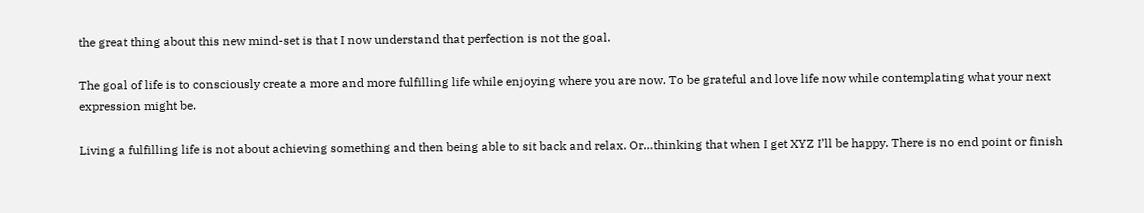the great thing about this new mind-set is that I now understand that perfection is not the goal.

The goal of life is to consciously create a more and more fulfilling life while enjoying where you are now. To be grateful and love life now while contemplating what your next expression might be.

Living a fulfilling life is not about achieving something and then being able to sit back and relax. Or…thinking that when I get XYZ I’ll be happy. There is no end point or finish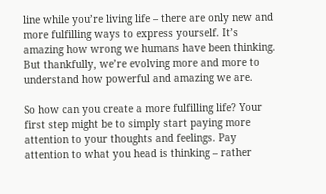line while you’re living life – there are only new and more fulfilling ways to express yourself. It’s amazing how wrong we humans have been thinking. But thankfully, we’re evolving more and more to understand how powerful and amazing we are.

So how can you create a more fulfilling life? Your first step might be to simply start paying more attention to your thoughts and feelings. Pay attention to what you head is thinking – rather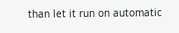than let it run on automatic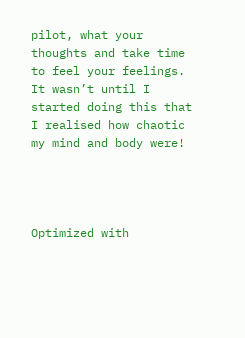pilot, what your thoughts and take time to feel your feelings. It wasn’t until I started doing this that I realised how chaotic my mind and body were!




Optimized with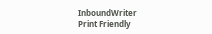InboundWriter
Print Friendly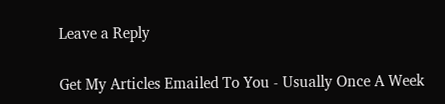Leave a Reply

Get My Articles Emailed To You - Usually Once A Week